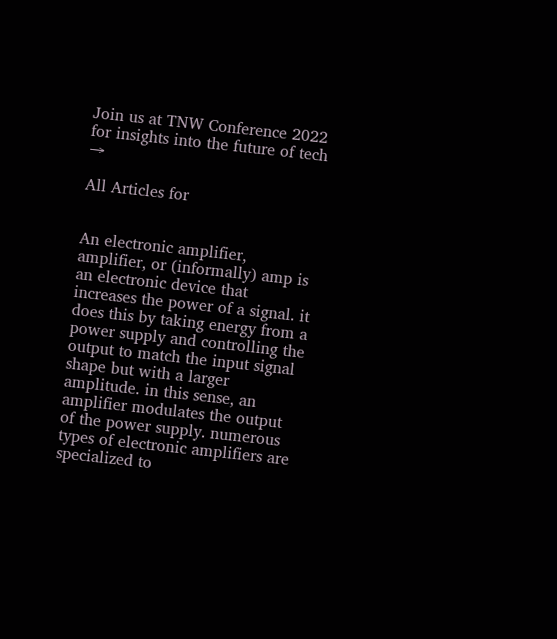Join us at TNW Conference 2022 for insights into the future of tech →

All Articles for


An electronic amplifier, amplifier, or (informally) amp is an electronic device that increases the power of a signal. it does this by taking energy from a power supply and controlling the output to match the input signal shape but with a larger amplitude. in this sense, an amplifier modulates the output of the power supply. numerous types of electronic amplifiers are specialized to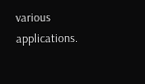various applications.